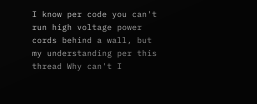I know per code you can't run high voltage power cords behind a wall, but my understanding per this thread Why can't I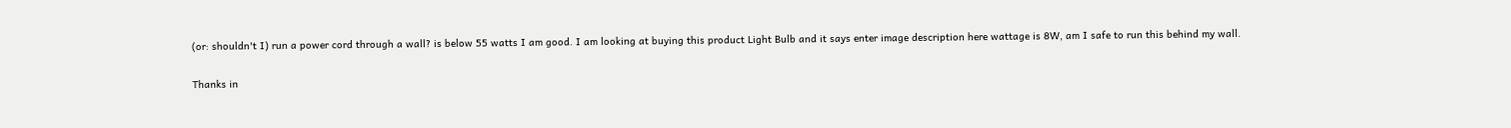(or: shouldn't I) run a power cord through a wall? is below 55 watts I am good. I am looking at buying this product Light Bulb and it says enter image description here wattage is 8W, am I safe to run this behind my wall.

Thanks in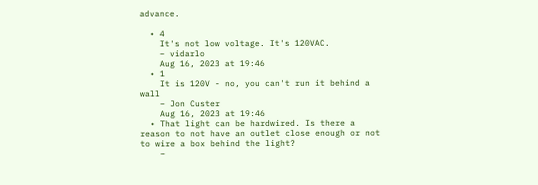advance.

  • 4
    It's not low voltage. It's 120VAC.
    – vidarlo
    Aug 16, 2023 at 19:46
  • 1
    It is 120V - no, you can't run it behind a wall
    – Jon Custer
    Aug 16, 2023 at 19:46
  • That light can be hardwired. Is there a reason to not have an outlet close enough or not to wire a box behind the light?
    –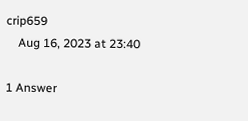crip659
    Aug 16, 2023 at 23:40

1 Answer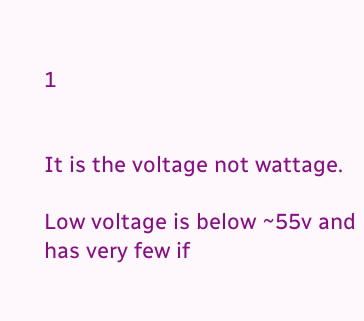1


It is the voltage not wattage.

Low voltage is below ~55v and has very few if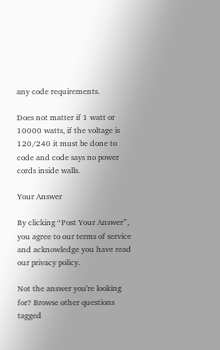any code requirements.

Does not matter if 1 watt or 10000 watts, if the voltage is 120/240 it must be done to code and code says no power cords inside walls.

Your Answer

By clicking “Post Your Answer”, you agree to our terms of service and acknowledge you have read our privacy policy.

Not the answer you're looking for? Browse other questions tagged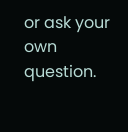or ask your own question.